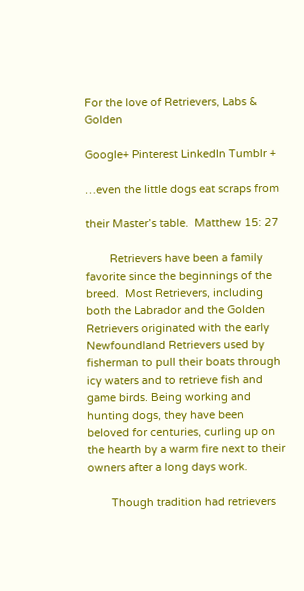For the love of Retrievers, Labs & Golden

Google+ Pinterest LinkedIn Tumblr +

…even the little dogs eat scraps from

their Master’s table.  Matthew 15: 27

        Retrievers have been a family favorite since the beginnings of the breed.  Most Retrievers, including both the Labrador and the Golden Retrievers originated with the early Newfoundland Retrievers used by fisherman to pull their boats through icy waters and to retrieve fish and game birds. Being working and hunting dogs, they have been beloved for centuries, curling up on the hearth by a warm fire next to their owners after a long days work.

        Though tradition had retrievers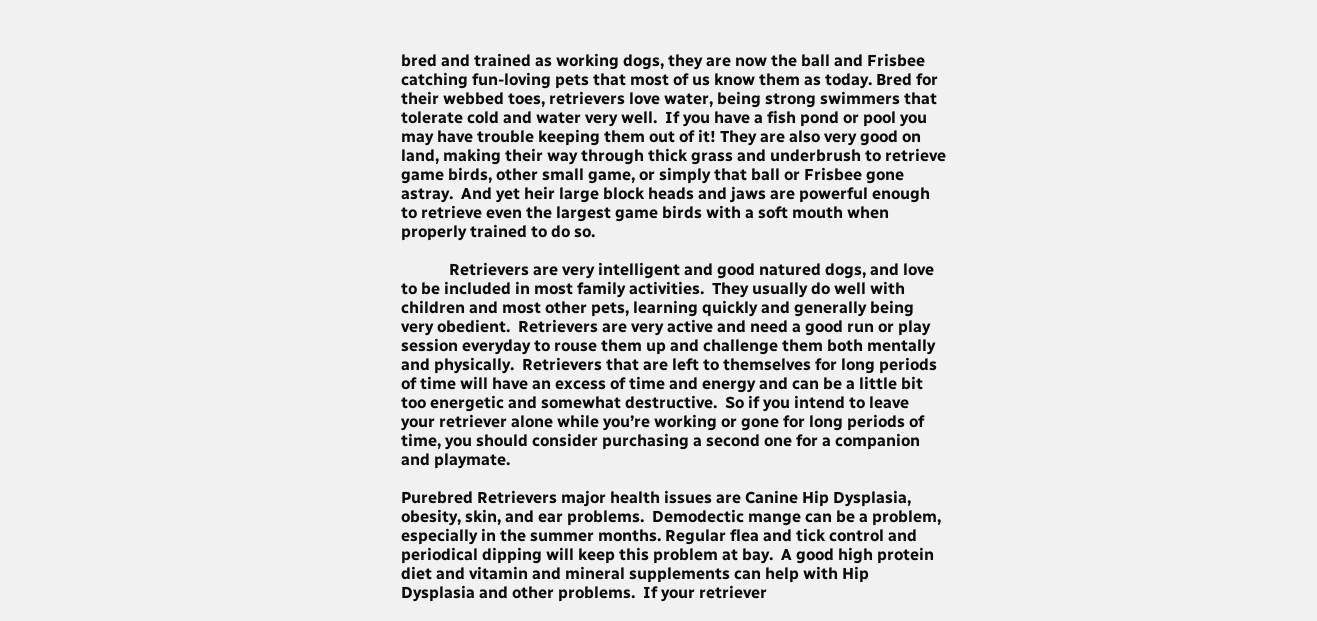bred and trained as working dogs, they are now the ball and Frisbee catching fun-loving pets that most of us know them as today. Bred for their webbed toes, retrievers love water, being strong swimmers that tolerate cold and water very well.  If you have a fish pond or pool you may have trouble keeping them out of it! They are also very good on land, making their way through thick grass and underbrush to retrieve game birds, other small game, or simply that ball or Frisbee gone astray.  And yet heir large block heads and jaws are powerful enough to retrieve even the largest game birds with a soft mouth when properly trained to do so.

            Retrievers are very intelligent and good natured dogs, and love to be included in most family activities.  They usually do well with children and most other pets, learning quickly and generally being very obedient.  Retrievers are very active and need a good run or play session everyday to rouse them up and challenge them both mentally and physically.  Retrievers that are left to themselves for long periods of time will have an excess of time and energy and can be a little bit too energetic and somewhat destructive.  So if you intend to leave your retriever alone while you’re working or gone for long periods of time, you should consider purchasing a second one for a companion and playmate.

Purebred Retrievers major health issues are Canine Hip Dysplasia, obesity, skin, and ear problems.  Demodectic mange can be a problem, especially in the summer months. Regular flea and tick control and periodical dipping will keep this problem at bay.  A good high protein diet and vitamin and mineral supplements can help with Hip Dysplasia and other problems.  If your retriever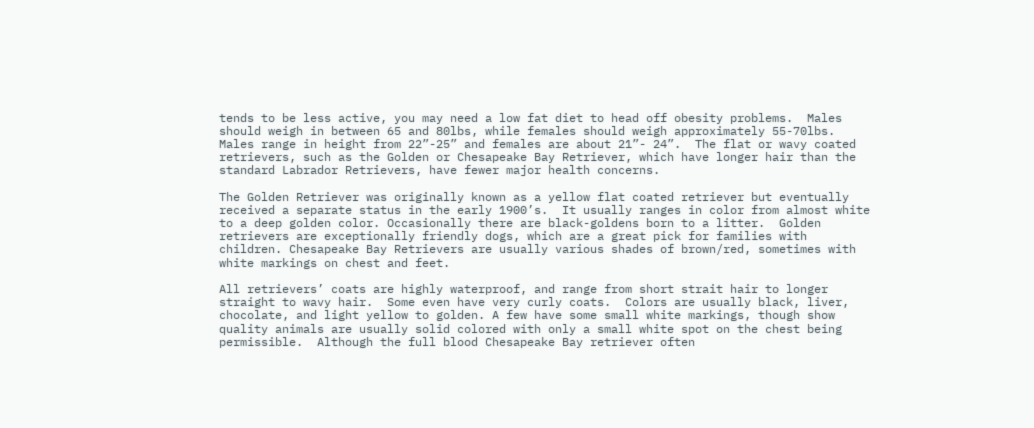tends to be less active, you may need a low fat diet to head off obesity problems.  Males should weigh in between 65 and 80lbs, while females should weigh approximately 55-70lbs.  Males range in height from 22”-25” and females are about 21”- 24”.  The flat or wavy coated retrievers, such as the Golden or Chesapeake Bay Retriever, which have longer hair than the standard Labrador Retrievers, have fewer major health concerns.

The Golden Retriever was originally known as a yellow flat coated retriever but eventually received a separate status in the early 1900’s.  It usually ranges in color from almost white to a deep golden color. Occasionally there are black-goldens born to a litter.  Golden retrievers are exceptionally friendly dogs, which are a great pick for families with children. Chesapeake Bay Retrievers are usually various shades of brown/red, sometimes with white markings on chest and feet.

All retrievers’ coats are highly waterproof, and range from short strait hair to longer straight to wavy hair.  Some even have very curly coats.  Colors are usually black, liver, chocolate, and light yellow to golden. A few have some small white markings, though show quality animals are usually solid colored with only a small white spot on the chest being permissible.  Although the full blood Chesapeake Bay retriever often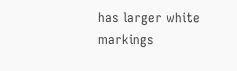has larger white markings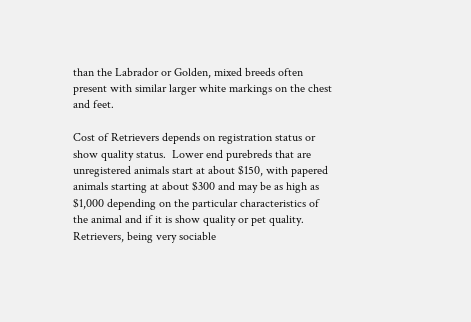than the Labrador or Golden, mixed breeds often present with similar larger white markings on the chest and feet.

Cost of Retrievers depends on registration status or show quality status.  Lower end purebreds that are unregistered animals start at about $150, with papered animals starting at about $300 and may be as high as $1,000 depending on the particular characteristics of the animal and if it is show quality or pet quality.  Retrievers, being very sociable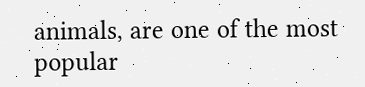animals, are one of the most popular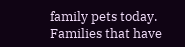family pets today.  Families that have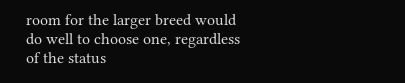room for the larger breed would do well to choose one, regardless of the status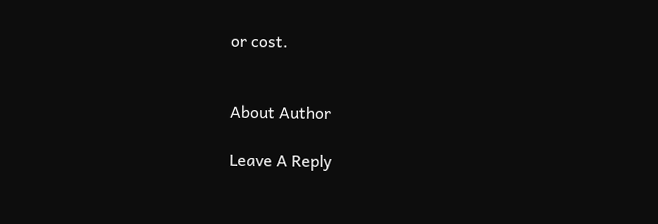or cost.


About Author

Leave A Reply